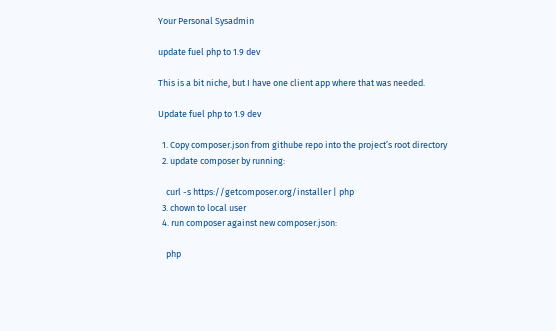Your Personal Sysadmin

update fuel php to 1.9 dev

This is a bit niche, but I have one client app where that was needed.

Update fuel php to 1.9 dev

  1. Copy composer.json from githube repo into the project’s root directory
  2. update composer by running:

    curl -s https://getcomposer.org/installer | php
  3. chown to local user
  4. run composer against new composer.json:

    php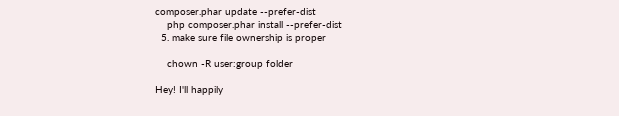composer.phar update --prefer-dist
    php composer.phar install --prefer-dist
  5. make sure file ownership is proper

    chown -R user:group folder

Hey! I'll happily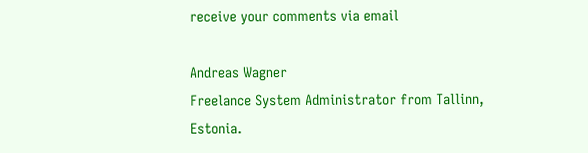receive your comments via email

Andreas Wagner
Freelance System Administrator from Tallinn, Estonia.